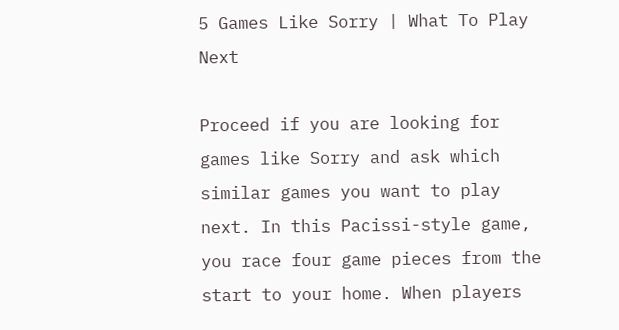5 Games Like Sorry | What To Play Next

Proceed if you are looking for games like Sorry and ask which similar games you want to play next. In this Pacissi-style game, you race four game pieces from the start to your home. When players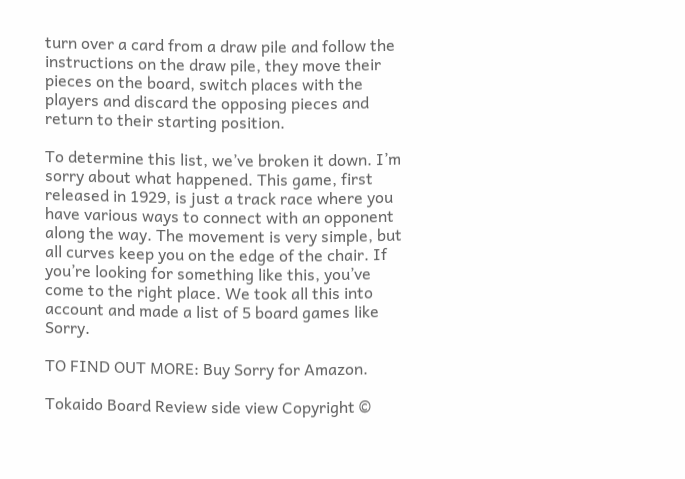turn over a card from a draw pile and follow the instructions on the draw pile, they move their pieces on the board, switch places with the players and discard the opposing pieces and return to their starting position.

To determine this list, we’ve broken it down. I’m sorry about what happened. This game, first released in 1929, is just a track race where you have various ways to connect with an opponent along the way. The movement is very simple, but all curves keep you on the edge of the chair. If you’re looking for something like this, you’ve come to the right place. We took all this into account and made a list of 5 board games like Sorry.

TO FIND OUT MORE: Buy Sorry for Amazon.

Tokaido Board Review side view Copyright ©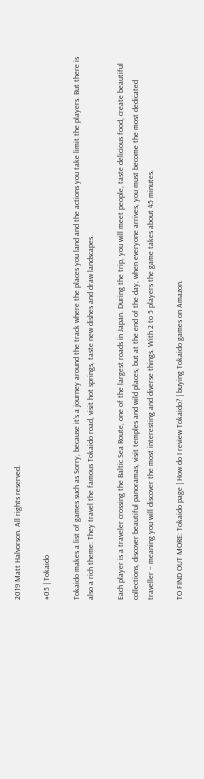2019 Matt Halvorson. All rights reserved.

#05 | Tokaido

Tokaido makes a list of games such as Sorry, because it’s a journey around the track where the places you land and the actions you take limit the players. But there is also a rich theme: They travel the famous Tokaido road, visit hot springs, taste new dishes and draw landscapes.

Each player is a traveler crossing the Baltic Sea Route, one of the largest roads in Japan. During the trip, you will meet people, taste delicious food, create beautiful collections, discover beautiful panoramas, visit temples and wild places, but at the end of the day, when everyone arrives, you must become the most dedicated traveller – meaning you will discover the most interesting and diverse things. With 2 to 5 players the game takes about 45 minutes.

TO FIND OUT MORE: Tokaido page | How do I review Tokaido? | buying Tokaido games on Amazon.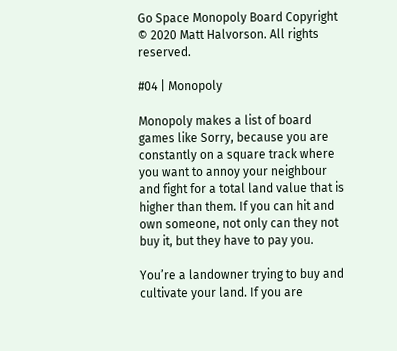Go Space Monopoly Board Copyright © 2020 Matt Halvorson. All rights reserved.

#04 | Monopoly

Monopoly makes a list of board games like Sorry, because you are constantly on a square track where you want to annoy your neighbour and fight for a total land value that is higher than them. If you can hit and own someone, not only can they not buy it, but they have to pay you.

You’re a landowner trying to buy and cultivate your land. If you are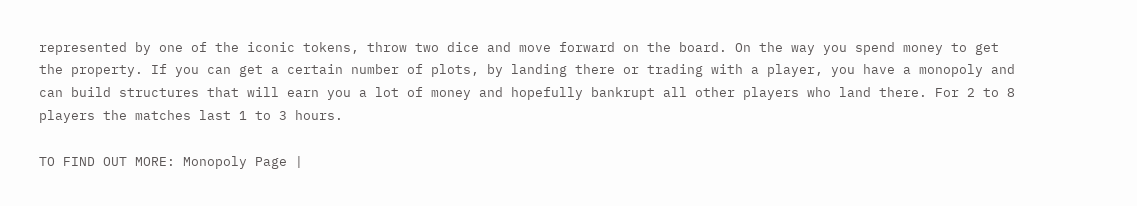represented by one of the iconic tokens, throw two dice and move forward on the board. On the way you spend money to get the property. If you can get a certain number of plots, by landing there or trading with a player, you have a monopoly and can build structures that will earn you a lot of money and hopefully bankrupt all other players who land there. For 2 to 8 players the matches last 1 to 3 hours.

TO FIND OUT MORE: Monopoly Page |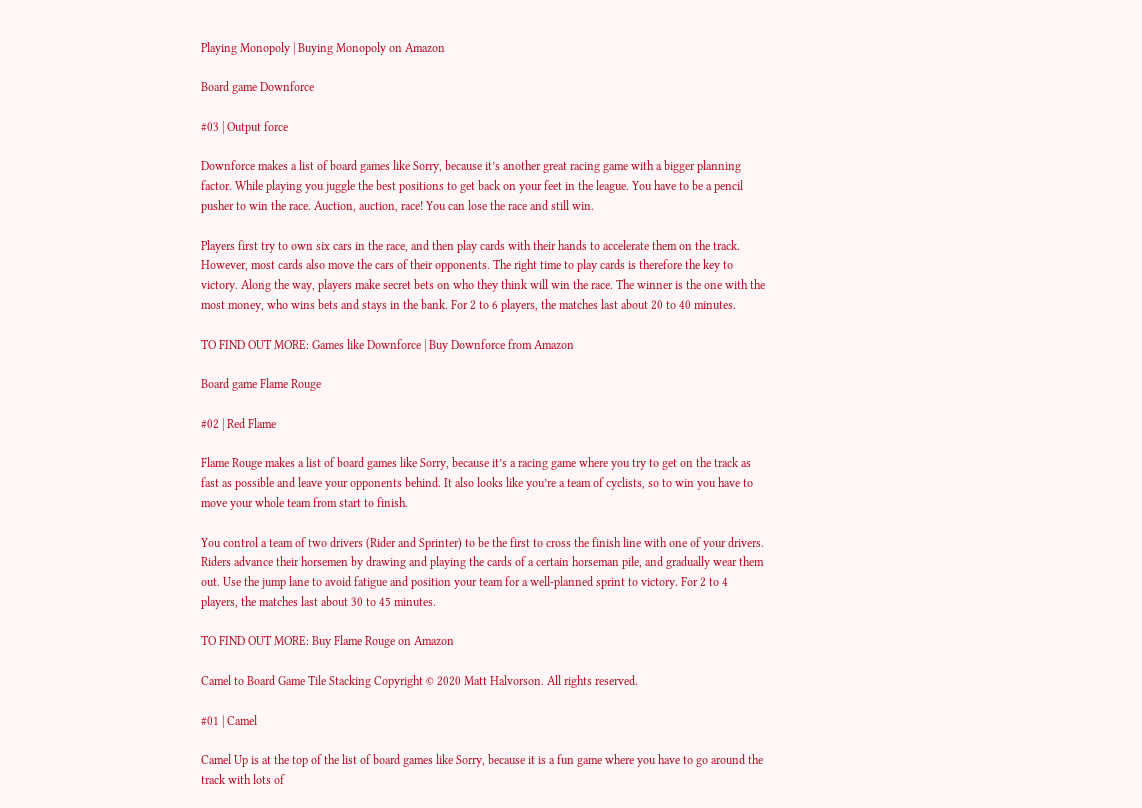Playing Monopoly | Buying Monopoly on Amazon

Board game Downforce

#03 | Output force

Downforce makes a list of board games like Sorry, because it’s another great racing game with a bigger planning factor. While playing you juggle the best positions to get back on your feet in the league. You have to be a pencil pusher to win the race. Auction, auction, race! You can lose the race and still win.

Players first try to own six cars in the race, and then play cards with their hands to accelerate them on the track. However, most cards also move the cars of their opponents. The right time to play cards is therefore the key to victory. Along the way, players make secret bets on who they think will win the race. The winner is the one with the most money, who wins bets and stays in the bank. For 2 to 6 players, the matches last about 20 to 40 minutes.

TO FIND OUT MORE: Games like Downforce | Buy Downforce from Amazon

Board game Flame Rouge

#02 | Red Flame

Flame Rouge makes a list of board games like Sorry, because it’s a racing game where you try to get on the track as fast as possible and leave your opponents behind. It also looks like you’re a team of cyclists, so to win you have to move your whole team from start to finish.

You control a team of two drivers (Rider and Sprinter) to be the first to cross the finish line with one of your drivers. Riders advance their horsemen by drawing and playing the cards of a certain horseman pile, and gradually wear them out. Use the jump lane to avoid fatigue and position your team for a well-planned sprint to victory. For 2 to 4 players, the matches last about 30 to 45 minutes.

TO FIND OUT MORE: Buy Flame Rouge on Amazon

Camel to Board Game Tile Stacking Copyright © 2020 Matt Halvorson. All rights reserved.

#01 | Camel

Camel Up is at the top of the list of board games like Sorry, because it is a fun game where you have to go around the track with lots of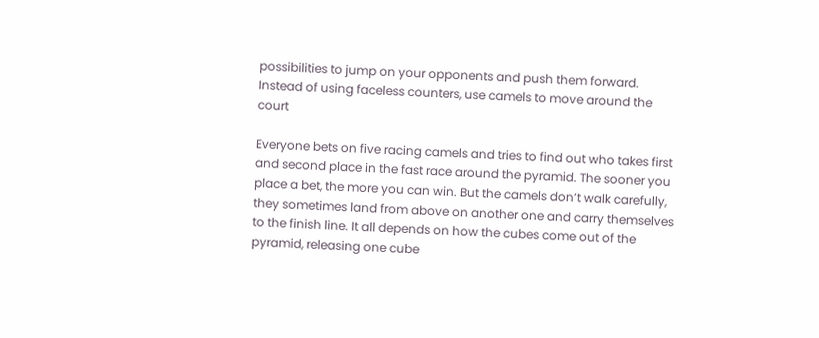possibilities to jump on your opponents and push them forward. Instead of using faceless counters, use camels to move around the court

Everyone bets on five racing camels and tries to find out who takes first and second place in the fast race around the pyramid. The sooner you place a bet, the more you can win. But the camels don’t walk carefully, they sometimes land from above on another one and carry themselves to the finish line. It all depends on how the cubes come out of the pyramid, releasing one cube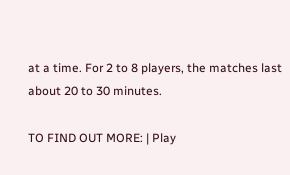at a time. For 2 to 8 players, the matches last about 20 to 30 minutes.

TO FIND OUT MORE: | Play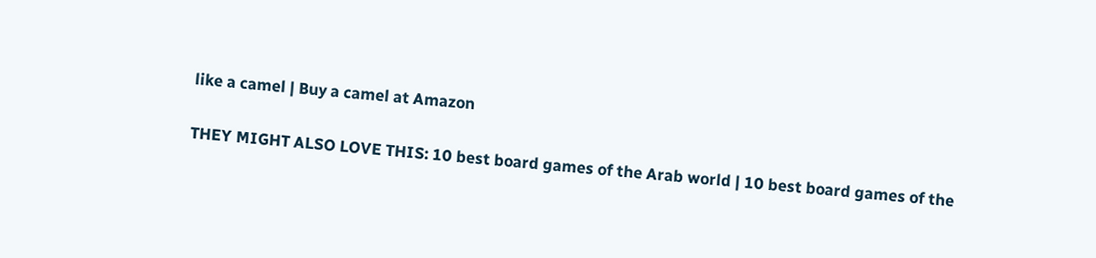like a camel | Buy a camel at Amazon

THEY MIGHT ALSO LOVE THIS: 10 best board games of the Arab world | 10 best board games of the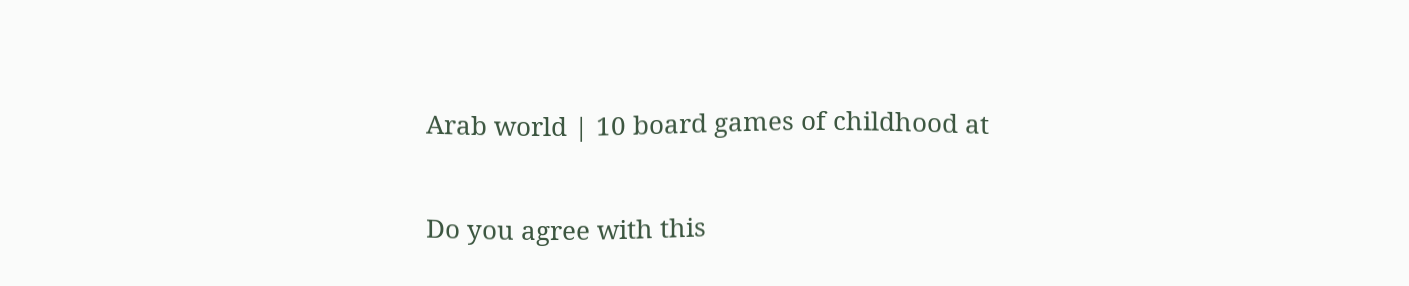Arab world | 10 board games of childhood at

Do you agree with this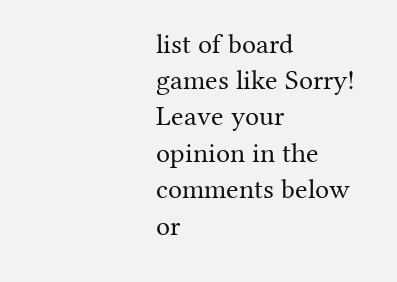list of board games like Sorry! Leave your opinion in the comments below or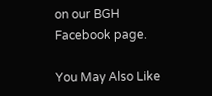on our BGH Facebook page.

You May Also Like